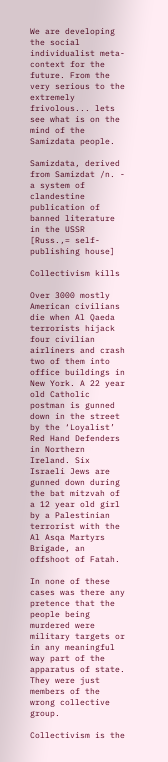We are developing the social individualist meta-context for the future. From the very serious to the extremely frivolous... lets see what is on the mind of the Samizdata people.

Samizdata, derived from Samizdat /n. - a system of clandestine publication of banned literature in the USSR [Russ.,= self-publishing house]

Collectivism kills

Over 3000 mostly American civilians die when Al Qaeda terrorists hijack four civilian airliners and crash two of them into office buildings in New York. A 22 year old Catholic postman is gunned down in the street by the ‘Loyalist’ Red Hand Defenders in Northern Ireland. Six Israeli Jews are gunned down during the bat mitzvah of a 12 year old girl by a Palestinian terrorist with the Al Asqa Martyrs Brigade, an offshoot of Fatah.

In none of these cases was there any pretence that the people being murdered were military targets or in any meaningful way part of the apparatus of state. They were just members of the wrong collective group.

Collectivism is the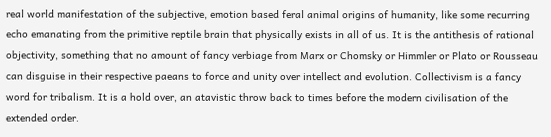real world manifestation of the subjective, emotion based feral animal origins of humanity, like some recurring echo emanating from the primitive reptile brain that physically exists in all of us. It is the antithesis of rational objectivity, something that no amount of fancy verbiage from Marx or Chomsky or Himmler or Plato or Rousseau can disguise in their respective paeans to force and unity over intellect and evolution. Collectivism is a fancy word for tribalism. It is a hold over, an atavistic throw back to times before the modern civilisation of the extended order.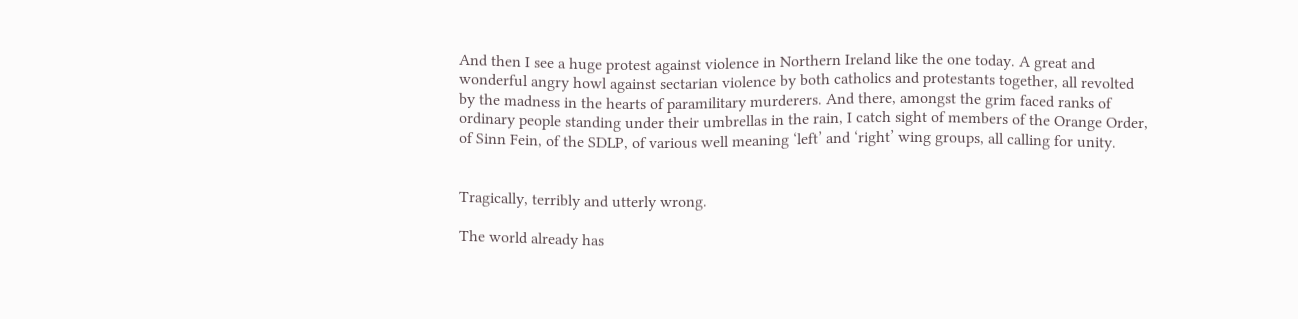And then I see a huge protest against violence in Northern Ireland like the one today. A great and wonderful angry howl against sectarian violence by both catholics and protestants together, all revolted by the madness in the hearts of paramilitary murderers. And there, amongst the grim faced ranks of ordinary people standing under their umbrellas in the rain, I catch sight of members of the Orange Order, of Sinn Fein, of the SDLP, of various well meaning ‘left’ and ‘right’ wing groups, all calling for unity.


Tragically, terribly and utterly wrong.

The world already has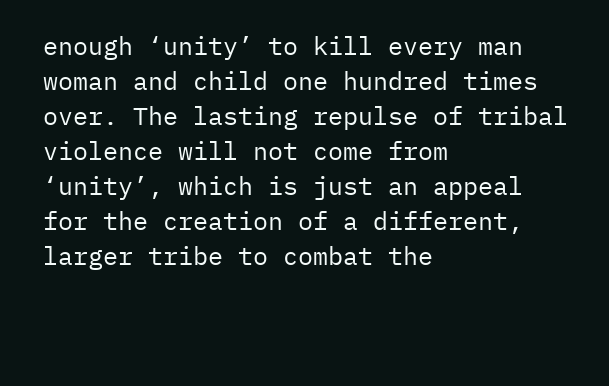enough ‘unity’ to kill every man woman and child one hundred times over. The lasting repulse of tribal violence will not come from ‘unity’, which is just an appeal for the creation of a different, larger tribe to combat the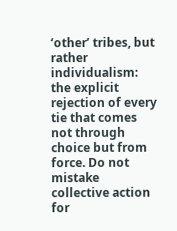‘other’ tribes, but rather individualism: the explicit rejection of every tie that comes not through choice but from force. Do not mistake collective action for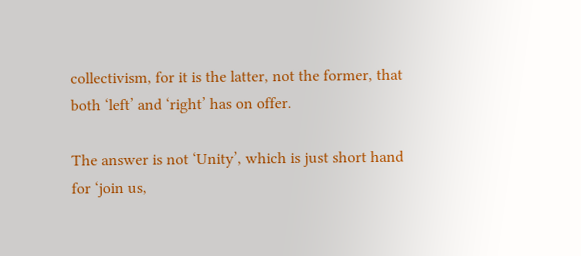collectivism, for it is the latter, not the former, that both ‘left’ and ‘right’ has on offer.

The answer is not ‘Unity’, which is just short hand for ‘join us,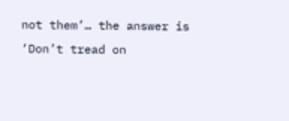not them’… the answer is ‘Don’t tread on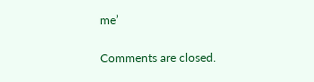me’

Comments are closed.